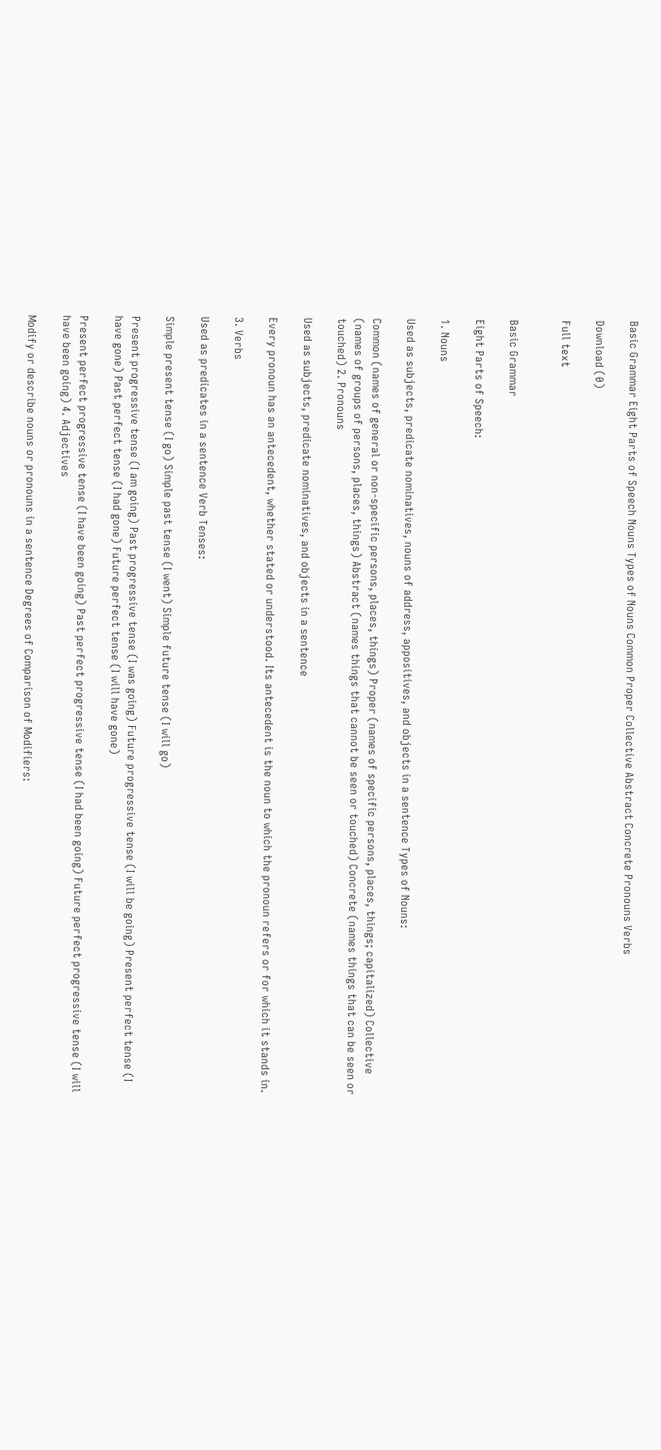Basic Grammar Eight Parts of Speech Nouns Types of Nouns Common Proper Collective Abstract Concrete Pronouns Verbs

Download (0)

Full text


Basic Grammar

Eight Parts of Speech:

1. Nouns

Used as subjects, predicate nominatives, nouns of address, appositives, and objects in a sentence Types of Nouns:

Common (names of general or non-specific persons, places, things) Proper (names of specific persons, places, things; capitalized) Collective (names of groups of persons, places, things) Abstract (names things that cannot be seen or touched) Concrete (names things that can be seen or touched) 2. Pronouns

Used as subjects, predicate nominatives, and objects in a sentence

Every pronoun has an antecedent, whether stated or understood. Its antecedent is the noun to which the pronoun refers or for which it stands in.

3. Verbs

Used as predicates in a sentence Verb Tenses:

Simple present tense (I go) Simple past tense (I went) Simple future tense (I will go)

Present progressive tense (I am going) Past progressive tense (I was going) Future progressive tense (I will be going) Present perfect tense (I have gone) Past perfect tense (I had gone) Future perfect tense (I will have gone)

Present perfect progressive tense (I have been going) Past perfect progressive tense (I had been going) Future perfect progressive tense (I will have been going) 4. Adjectives

Modify or describe nouns or pronouns in a sentence Degrees of Comparison of Modifiers: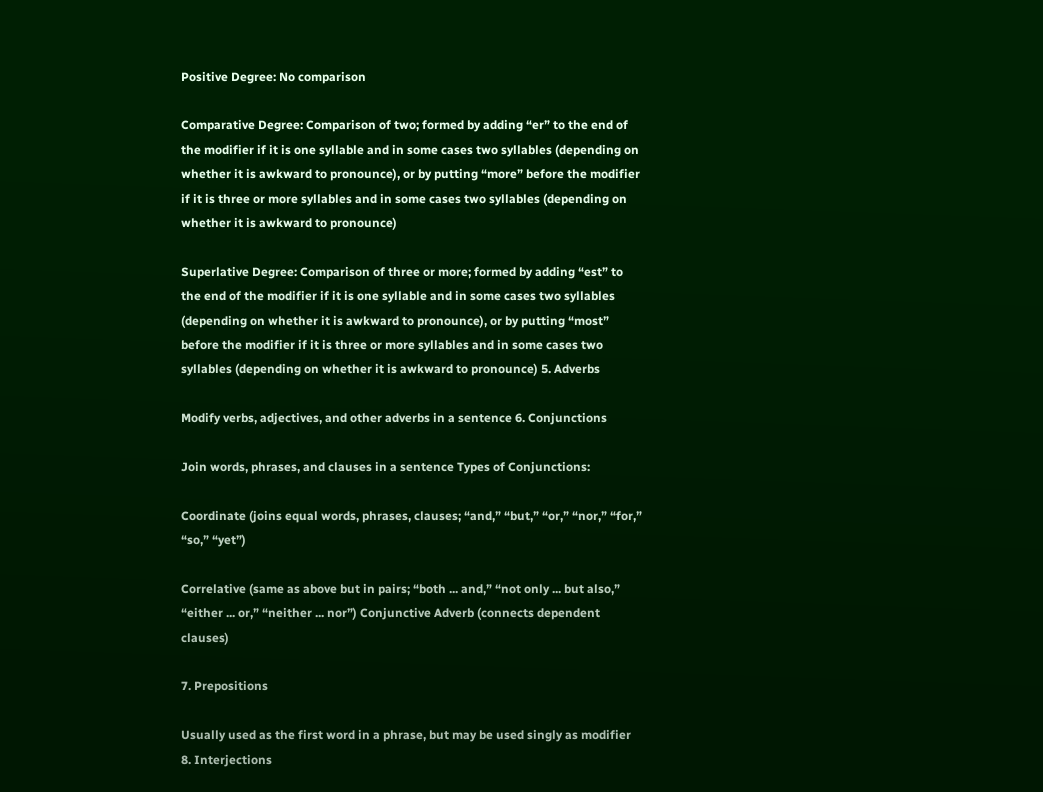Positive Degree: No comparison

Comparative Degree: Comparison of two; formed by adding “er” to the end of the modifier if it is one syllable and in some cases two syllables (depending on whether it is awkward to pronounce), or by putting “more” before the modifier if it is three or more syllables and in some cases two syllables (depending on whether it is awkward to pronounce)

Superlative Degree: Comparison of three or more; formed by adding “est” to the end of the modifier if it is one syllable and in some cases two syllables (depending on whether it is awkward to pronounce), or by putting “most” before the modifier if it is three or more syllables and in some cases two syllables (depending on whether it is awkward to pronounce) 5. Adverbs

Modify verbs, adjectives, and other adverbs in a sentence 6. Conjunctions

Join words, phrases, and clauses in a sentence Types of Conjunctions:

Coordinate (joins equal words, phrases, clauses; “and,” “but,” “or,” “nor,” “for,” “so,” “yet”)

Correlative (same as above but in pairs; “both ... and,” “not only ... but also,” “either ... or,” “neither ... nor”) Conjunctive Adverb (connects dependent clauses)

7. Prepositions

Usually used as the first word in a phrase, but may be used singly as modifier 8. Interjections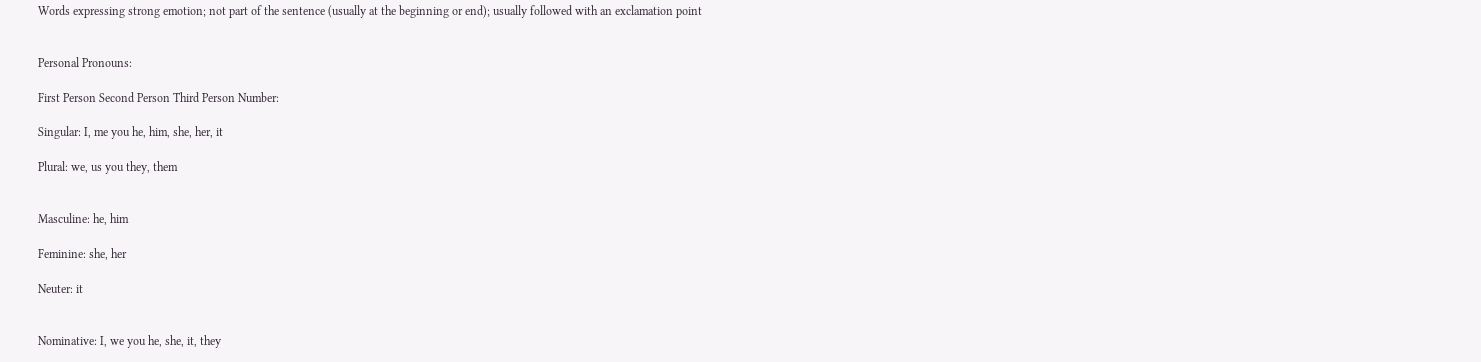Words expressing strong emotion; not part of the sentence (usually at the beginning or end); usually followed with an exclamation point


Personal Pronouns:

First Person Second Person Third Person Number:

Singular: I, me you he, him, she, her, it

Plural: we, us you they, them


Masculine: he, him

Feminine: she, her

Neuter: it


Nominative: I, we you he, she, it, they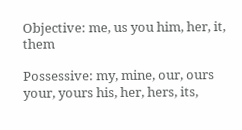Objective: me, us you him, her, it, them

Possessive: my, mine, our, ours your, yours his, her, hers, its,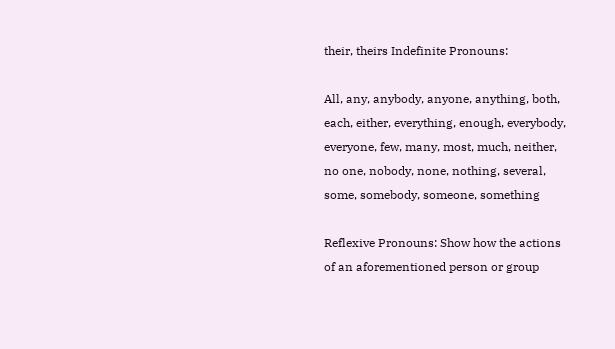their, theirs Indefinite Pronouns:

All, any, anybody, anyone, anything, both, each, either, everything, enough, everybody, everyone, few, many, most, much, neither, no one, nobody, none, nothing, several, some, somebody, someone, something

Reflexive Pronouns: Show how the actions of an aforementioned person or group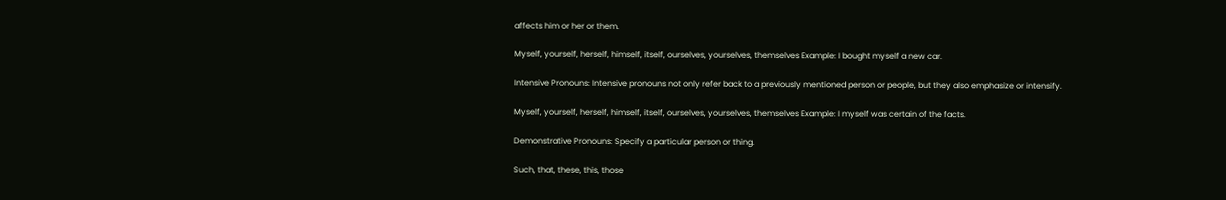affects him or her or them.

Myself, yourself, herself, himself, itself, ourselves, yourselves, themselves Example: I bought myself a new car.

Intensive Pronouns: Intensive pronouns not only refer back to a previously mentioned person or people, but they also emphasize or intensify.

Myself, yourself, herself, himself, itself, ourselves, yourselves, themselves Example: I myself was certain of the facts.

Demonstrative Pronouns: Specify a particular person or thing.

Such, that, these, this, those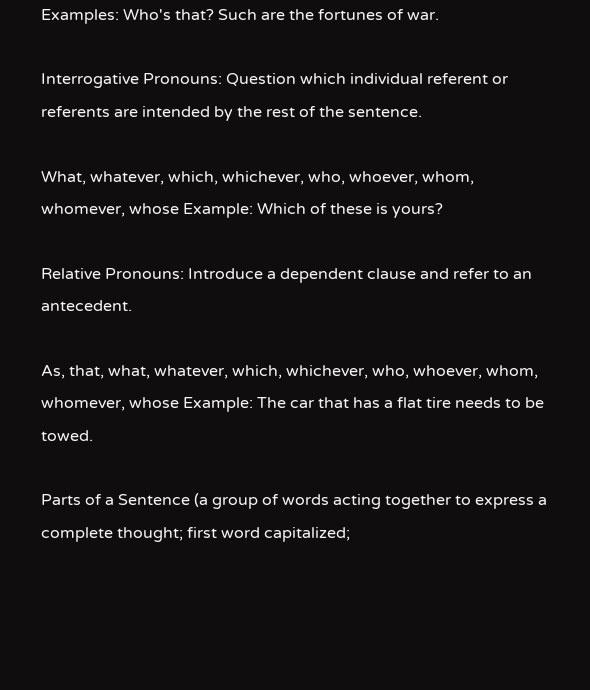Examples: Who's that? Such are the fortunes of war.

Interrogative Pronouns: Question which individual referent or referents are intended by the rest of the sentence.

What, whatever, which, whichever, who, whoever, whom, whomever, whose Example: Which of these is yours?

Relative Pronouns: Introduce a dependent clause and refer to an antecedent.

As, that, what, whatever, which, whichever, who, whoever, whom, whomever, whose Example: The car that has a flat tire needs to be towed.

Parts of a Sentence (a group of words acting together to express a complete thought; first word capitalized;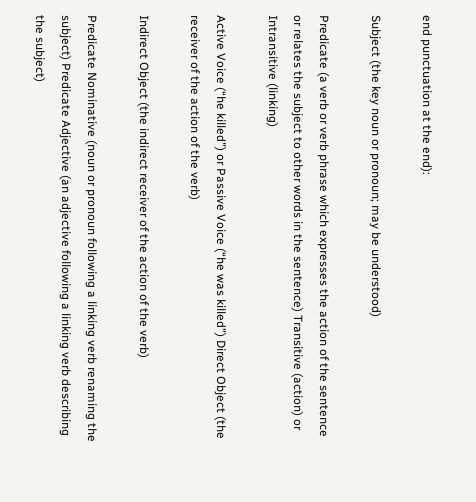end punctuation at the end):

Subject (the key noun or pronoun; may be understood)

Predicate (a verb or verb phrase which expresses the action of the sentence or relates the subject to other words in the sentence) Transitive (action) or Intransitive (linking)

Active Voice (“he killed”) or Passive Voice (“he was killed”) Direct Object (the receiver of the action of the verb)

Indirect Object (the indirect receiver of the action of the verb)

Predicate Nominative (noun or pronoun following a linking verb renaming the subject) Predicate Adjective (an adjective following a linking verb describing the subject)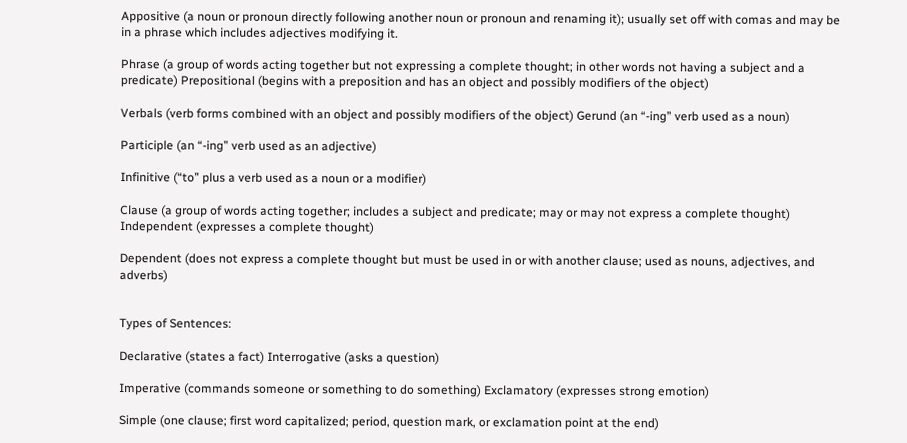Appositive (a noun or pronoun directly following another noun or pronoun and renaming it); usually set off with comas and may be in a phrase which includes adjectives modifying it.

Phrase (a group of words acting together but not expressing a complete thought; in other words not having a subject and a predicate) Prepositional (begins with a preposition and has an object and possibly modifiers of the object)

Verbals (verb forms combined with an object and possibly modifiers of the object) Gerund (an “-ing” verb used as a noun)

Participle (an “-ing” verb used as an adjective)

Infinitive (“to” plus a verb used as a noun or a modifier)

Clause (a group of words acting together; includes a subject and predicate; may or may not express a complete thought) Independent (expresses a complete thought)

Dependent (does not express a complete thought but must be used in or with another clause; used as nouns, adjectives, and adverbs)


Types of Sentences:

Declarative (states a fact) Interrogative (asks a question)

Imperative (commands someone or something to do something) Exclamatory (expresses strong emotion)

Simple (one clause; first word capitalized; period, question mark, or exclamation point at the end)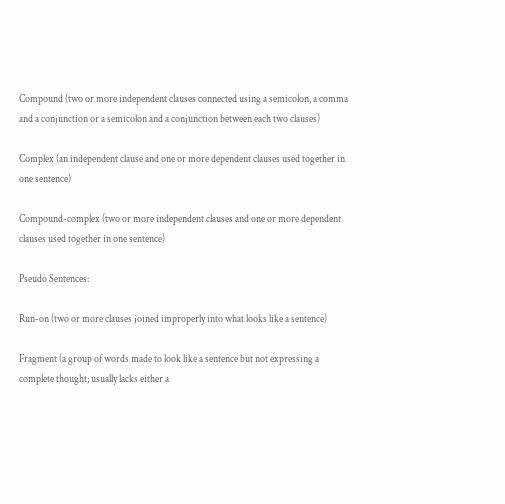Compound (two or more independent clauses connected using a semicolon, a comma and a conjunction or a semicolon and a conjunction between each two clauses)

Complex (an independent clause and one or more dependent clauses used together in one sentence)

Compound-complex (two or more independent clauses and one or more dependent clauses used together in one sentence)

Pseudo Sentences:

Run-on (two or more clauses joined improperly into what looks like a sentence)

Fragment (a group of words made to look like a sentence but not expressing a complete thought; usually lacks either a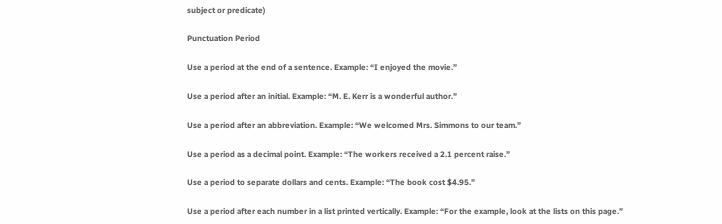subject or predicate)

Punctuation Period

Use a period at the end of a sentence. Example: “I enjoyed the movie.”

Use a period after an initial. Example: “M. E. Kerr is a wonderful author.”

Use a period after an abbreviation. Example: “We welcomed Mrs. Simmons to our team.”

Use a period as a decimal point. Example: “The workers received a 2.1 percent raise.”

Use a period to separate dollars and cents. Example: “The book cost $4.95.”

Use a period after each number in a list printed vertically. Example: “For the example, look at the lists on this page.”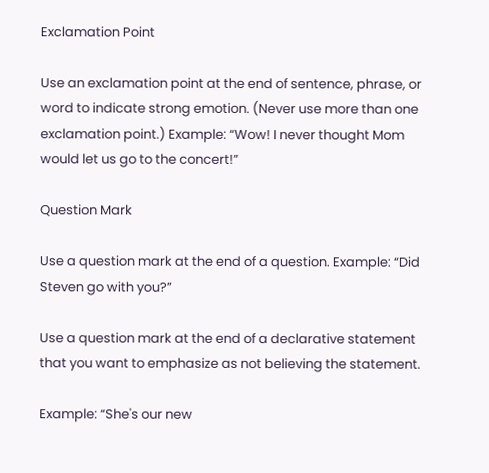Exclamation Point

Use an exclamation point at the end of sentence, phrase, or word to indicate strong emotion. (Never use more than one exclamation point.) Example: “Wow! I never thought Mom would let us go to the concert!”

Question Mark

Use a question mark at the end of a question. Example: “Did Steven go with you?”

Use a question mark at the end of a declarative statement that you want to emphasize as not believing the statement.

Example: “She's our new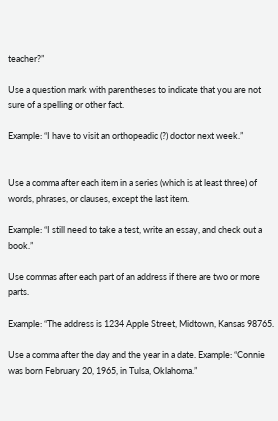teacher?”

Use a question mark with parentheses to indicate that you are not sure of a spelling or other fact.

Example: “I have to visit an orthopeadic (?) doctor next week.”


Use a comma after each item in a series (which is at least three) of words, phrases, or clauses, except the last item.

Example: “I still need to take a test, write an essay, and check out a book.”

Use commas after each part of an address if there are two or more parts.

Example: “The address is 1234 Apple Street, Midtown, Kansas 98765.

Use a comma after the day and the year in a date. Example: “Connie was born February 20, 1965, in Tulsa, Oklahoma.”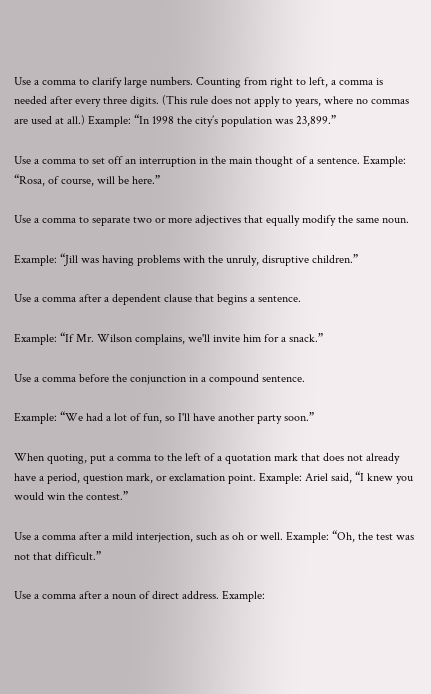Use a comma to clarify large numbers. Counting from right to left, a comma is needed after every three digits. (This rule does not apply to years, where no commas are used at all.) Example: “In 1998 the city’s population was 23,899.”

Use a comma to set off an interruption in the main thought of a sentence. Example: “Rosa, of course, will be here.”

Use a comma to separate two or more adjectives that equally modify the same noun.

Example: “Jill was having problems with the unruly, disruptive children.”

Use a comma after a dependent clause that begins a sentence.

Example: “If Mr. Wilson complains, we'll invite him for a snack.”

Use a comma before the conjunction in a compound sentence.

Example: “We had a lot of fun, so I'll have another party soon.”

When quoting, put a comma to the left of a quotation mark that does not already have a period, question mark, or exclamation point. Example: Ariel said, “I knew you would win the contest.”

Use a comma after a mild interjection, such as oh or well. Example: “Oh, the test was not that difficult.”

Use a comma after a noun of direct address. Example: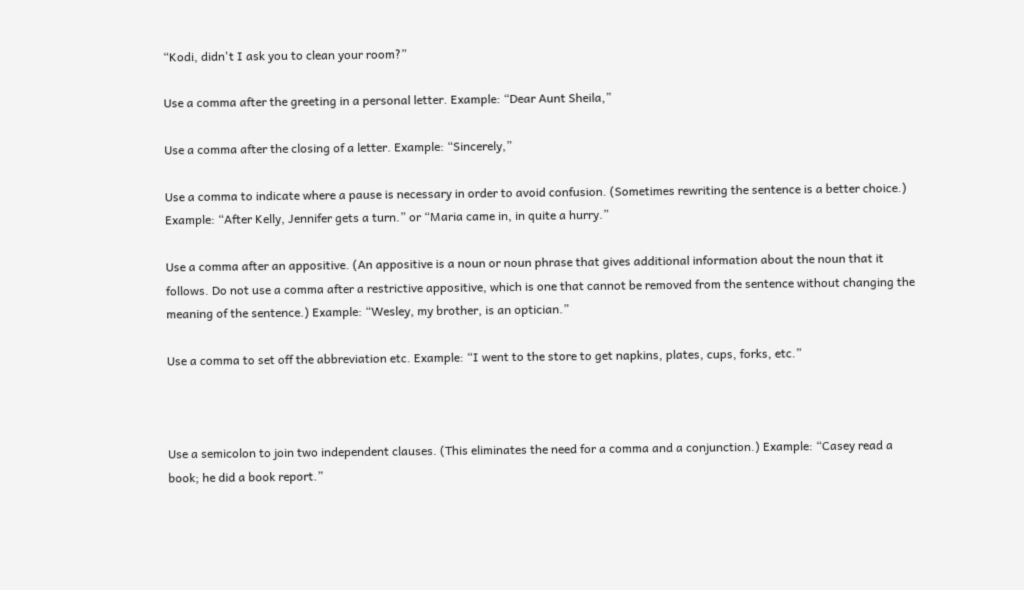“Kodi, didn't I ask you to clean your room?”

Use a comma after the greeting in a personal letter. Example: “Dear Aunt Sheila,”

Use a comma after the closing of a letter. Example: “Sincerely,”

Use a comma to indicate where a pause is necessary in order to avoid confusion. (Sometimes rewriting the sentence is a better choice.) Example: “After Kelly, Jennifer gets a turn.” or “Maria came in, in quite a hurry.”

Use a comma after an appositive. (An appositive is a noun or noun phrase that gives additional information about the noun that it follows. Do not use a comma after a restrictive appositive, which is one that cannot be removed from the sentence without changing the meaning of the sentence.) Example: “Wesley, my brother, is an optician.”

Use a comma to set off the abbreviation etc. Example: “I went to the store to get napkins, plates, cups, forks, etc.”



Use a semicolon to join two independent clauses. (This eliminates the need for a comma and a conjunction.) Example: “Casey read a book; he did a book report.”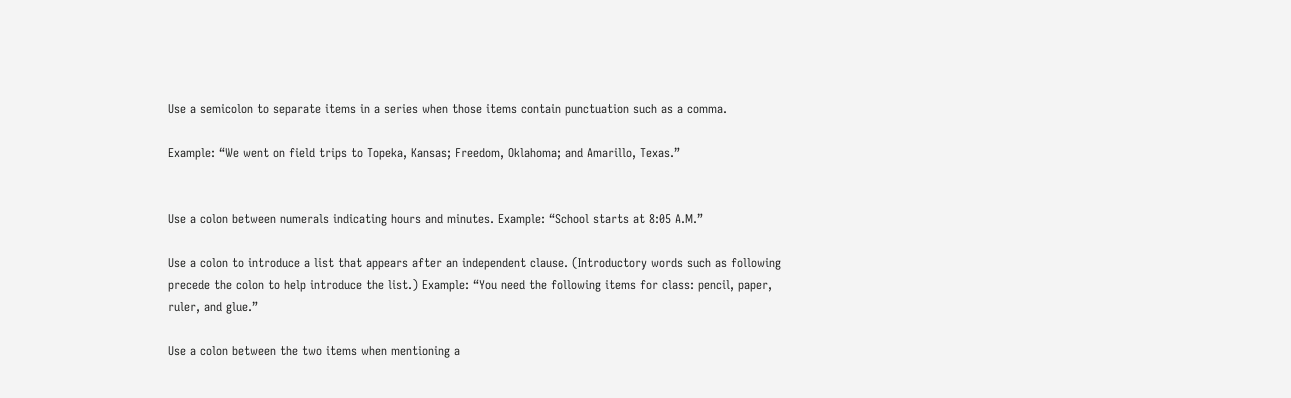Use a semicolon to separate items in a series when those items contain punctuation such as a comma.

Example: “We went on field trips to Topeka, Kansas; Freedom, Oklahoma; and Amarillo, Texas.”


Use a colon between numerals indicating hours and minutes. Example: “School starts at 8:05 A.M.”

Use a colon to introduce a list that appears after an independent clause. (Introductory words such as following precede the colon to help introduce the list.) Example: “You need the following items for class: pencil, paper, ruler, and glue.”

Use a colon between the two items when mentioning a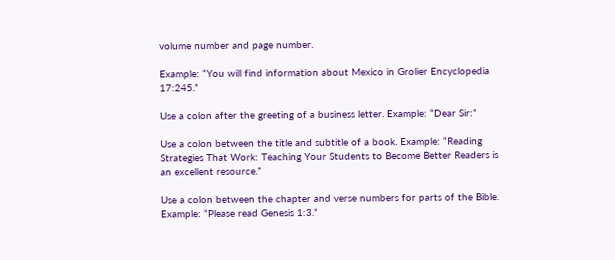volume number and page number.

Example: “You will find information about Mexico in Grolier Encyclopedia 17:245.”

Use a colon after the greeting of a business letter. Example: “Dear Sir:”

Use a colon between the title and subtitle of a book. Example: “Reading Strategies That Work: Teaching Your Students to Become Better Readers is an excellent resource.”

Use a colon between the chapter and verse numbers for parts of the Bible. Example: “Please read Genesis 1:3.”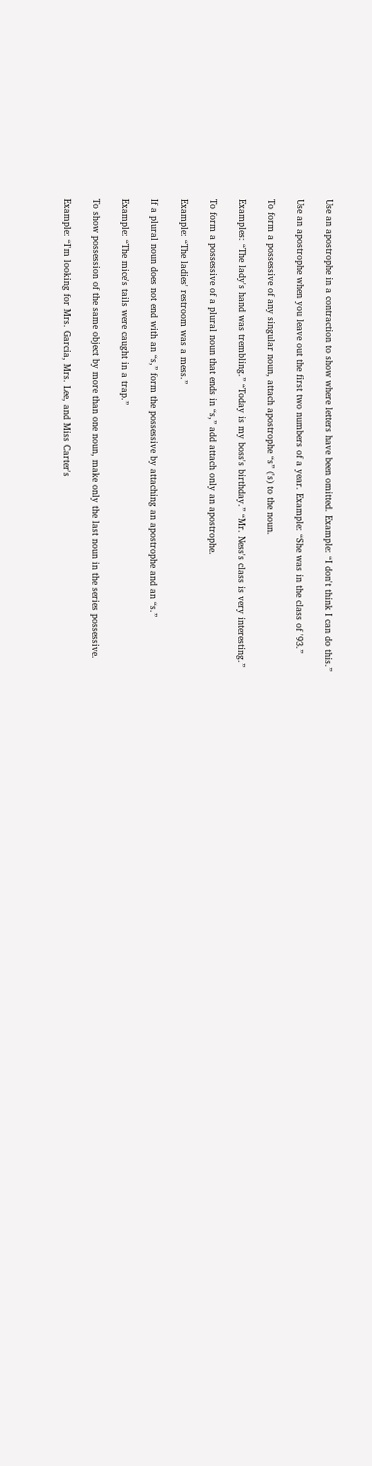Use an apostrophe in a contraction to show where letters have been omitted. Example: “I don't think I can do this.”

Use an apostrophe when you leave out the first two numbers of a year. Example: “She was in the class of '93.”

To form a possessive of any singular noun, attach apostrophe “s” ('s) to the noun.

Examples: “The lady's hand was trembling.” “Today is my boss's birthday.” “Mr. Ness's class is very interesting.”

To form a possessive of a plural noun that ends in “s,” add attach only an apostrophe.

Example: “The ladies' restroom was a mess.”

If a plural noun does not end with an “s,” form the possessive by attaching an apostrophe and an “s.”

Example: “The mice's tails were caught in a trap.”

To show possession of the same object by more than one noun, make only the last noun in the series possessive.

Example: “I'm looking for Mrs. Garcia, Mrs. Lee, and Miss Carter's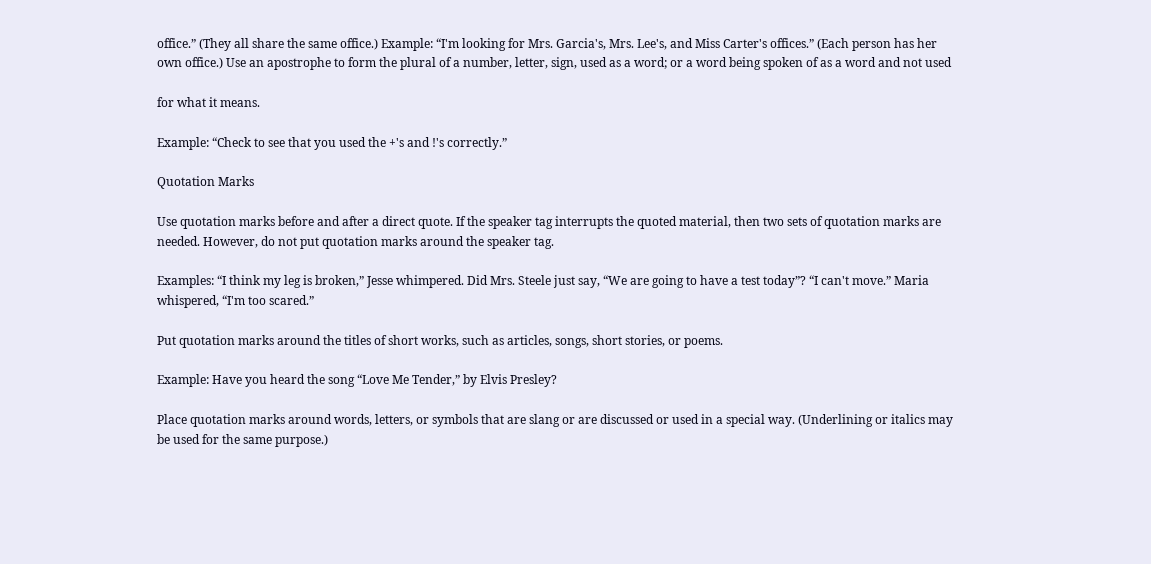office.” (They all share the same office.) Example: “I'm looking for Mrs. Garcia's, Mrs. Lee's, and Miss Carter's offices.” (Each person has her own office.) Use an apostrophe to form the plural of a number, letter, sign, used as a word; or a word being spoken of as a word and not used

for what it means.

Example: “Check to see that you used the +'s and !'s correctly.”

Quotation Marks

Use quotation marks before and after a direct quote. If the speaker tag interrupts the quoted material, then two sets of quotation marks are needed. However, do not put quotation marks around the speaker tag.

Examples: “I think my leg is broken,” Jesse whimpered. Did Mrs. Steele just say, “We are going to have a test today”? “I can't move.” Maria whispered, “I'm too scared.”

Put quotation marks around the titles of short works, such as articles, songs, short stories, or poems.

Example: Have you heard the song “Love Me Tender,” by Elvis Presley?

Place quotation marks around words, letters, or symbols that are slang or are discussed or used in a special way. (Underlining or italics may be used for the same purpose.)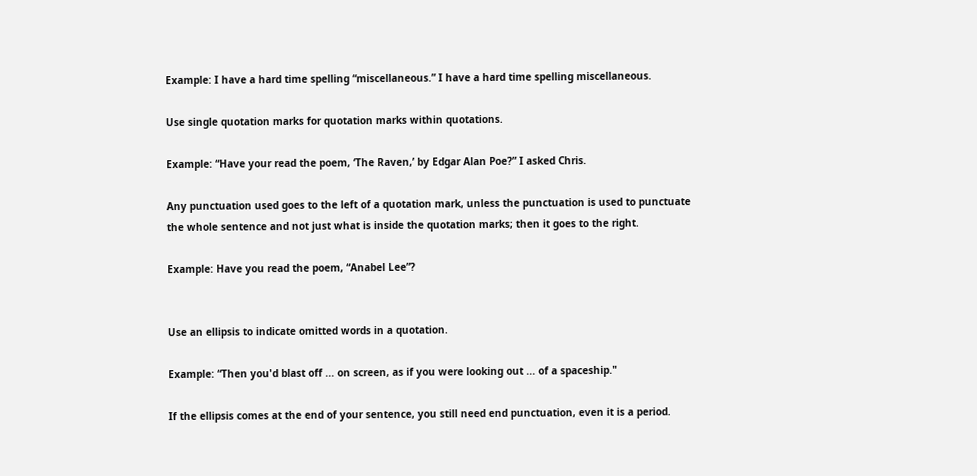Example: I have a hard time spelling “miscellaneous.” I have a hard time spelling miscellaneous.

Use single quotation marks for quotation marks within quotations.

Example: “Have your read the poem, ‘The Raven,’ by Edgar Alan Poe?” I asked Chris.

Any punctuation used goes to the left of a quotation mark, unless the punctuation is used to punctuate the whole sentence and not just what is inside the quotation marks; then it goes to the right.

Example: Have you read the poem, “Anabel Lee”?


Use an ellipsis to indicate omitted words in a quotation.

Example: “Then you'd blast off ... on screen, as if you were looking out ... of a spaceship."

If the ellipsis comes at the end of your sentence, you still need end punctuation, even it is a period.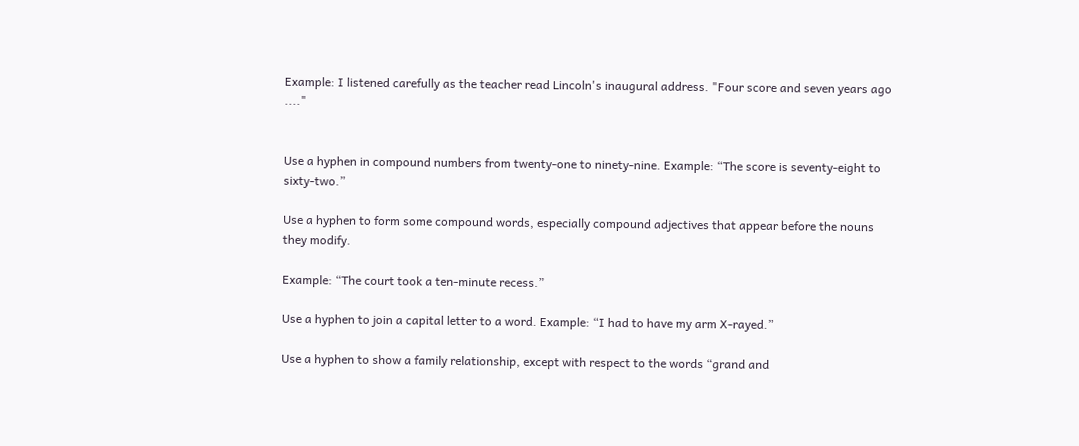Example: I listened carefully as the teacher read Lincoln's inaugural address. "Four score and seven years ago ...."


Use a hyphen in compound numbers from twenty-one to ninety-nine. Example: “The score is seventy-eight to sixty-two.”

Use a hyphen to form some compound words, especially compound adjectives that appear before the nouns they modify.

Example: “The court took a ten-minute recess.”

Use a hyphen to join a capital letter to a word. Example: “I had to have my arm X-rayed.”

Use a hyphen to show a family relationship, except with respect to the words “grand and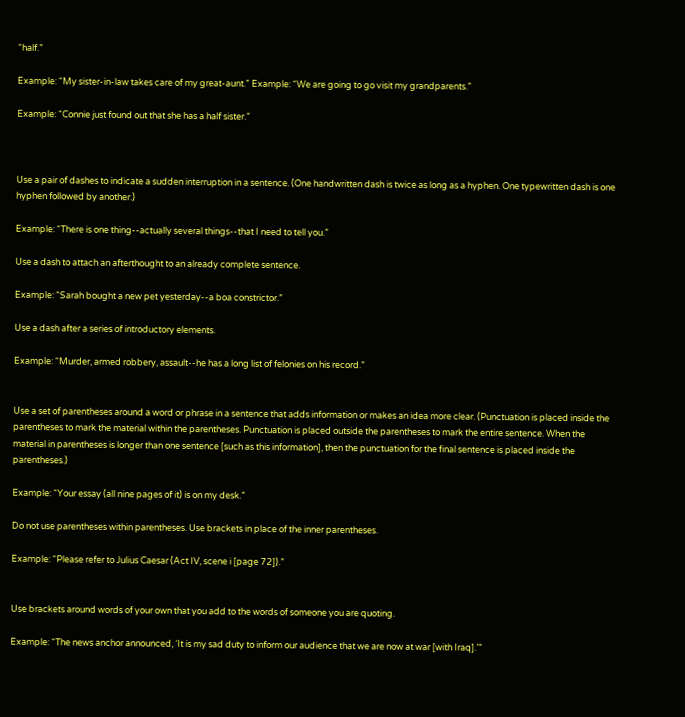“half.”

Example: “My sister-in-law takes care of my great-aunt.” Example: “We are going to go visit my grandparents.”

Example: “Connie just found out that she has a half sister.”



Use a pair of dashes to indicate a sudden interruption in a sentence. (One handwritten dash is twice as long as a hyphen. One typewritten dash is one hyphen followed by another.)

Example: “There is one thing--actually several things--that I need to tell you.”

Use a dash to attach an afterthought to an already complete sentence.

Example: “Sarah bought a new pet yesterday--a boa constrictor.”

Use a dash after a series of introductory elements.

Example: “Murder, armed robbery, assault--he has a long list of felonies on his record.”


Use a set of parentheses around a word or phrase in a sentence that adds information or makes an idea more clear. (Punctuation is placed inside the parentheses to mark the material within the parentheses. Punctuation is placed outside the parentheses to mark the entire sentence. When the material in parentheses is longer than one sentence [such as this information], then the punctuation for the final sentence is placed inside the parentheses.)

Example: “Your essay (all nine pages of it) is on my desk.”

Do not use parentheses within parentheses. Use brackets in place of the inner parentheses.

Example: “Please refer to Julius Caesar (Act IV, scene i [page 72]).”


Use brackets around words of your own that you add to the words of someone you are quoting.

Example: “The news anchor announced, ‘It is my sad duty to inform our audience that we are now at war [with Iraq].’”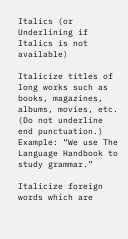Italics (or Underlining if Italics is not available)

Italicize titles of long works such as books, magazines, albums, movies, etc. (Do not underline end punctuation.) Example: “We use The Language Handbook to study grammar.”

Italicize foreign words which are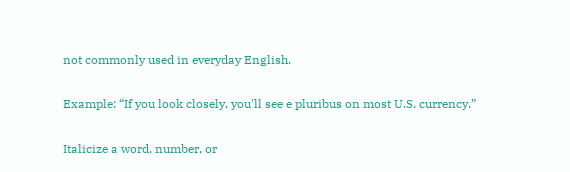not commonly used in everyday English.

Example: “If you look closely, you'll see e pluribus on most U.S. currency.”

Italicize a word, number, or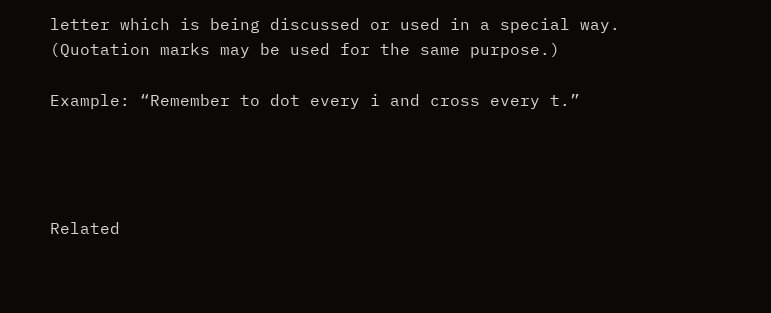letter which is being discussed or used in a special way. (Quotation marks may be used for the same purpose.)

Example: “Remember to dot every i and cross every t.”




Related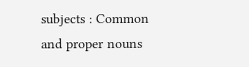subjects : Common and proper nouns